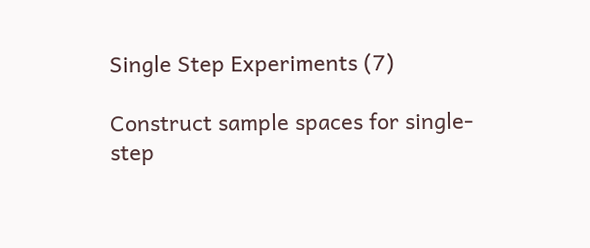Single Step Experiments (7)

Construct sample spaces for single-step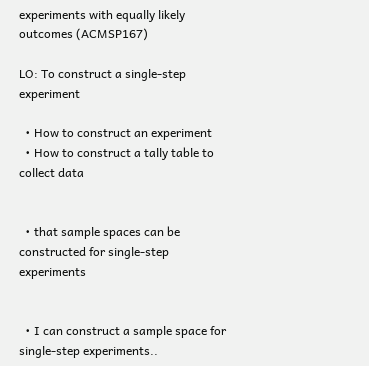experiments with equally likely outcomes (ACMSP167)

LO: To construct a single-step experiment

  • How to construct an experiment
  • How to construct a tally table to collect data


  • that sample spaces can be constructed for single-step experiments


  • I can construct a sample space for single-step experiments..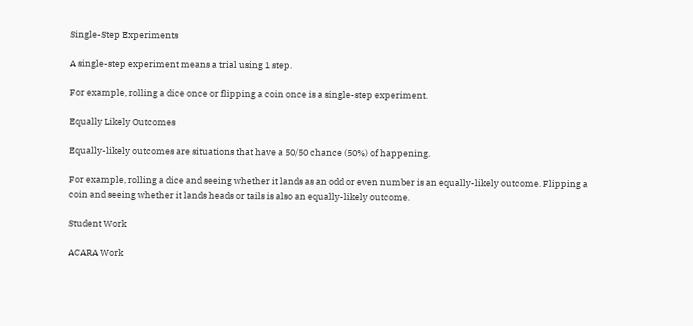Single-Step Experiments

A single-step experiment means a trial using 1 step.

For example, rolling a dice once or flipping a coin once is a single-step experiment.

Equally Likely Outcomes

Equally-likely outcomes are situations that have a 50/50 chance (50%) of happening.

For example, rolling a dice and seeing whether it lands as an odd or even number is an equally-likely outcome. Flipping a coin and seeing whether it lands heads or tails is also an equally-likely outcome.

Student Work

ACARA Work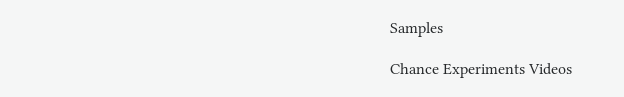Samples

Chance Experiments Videos